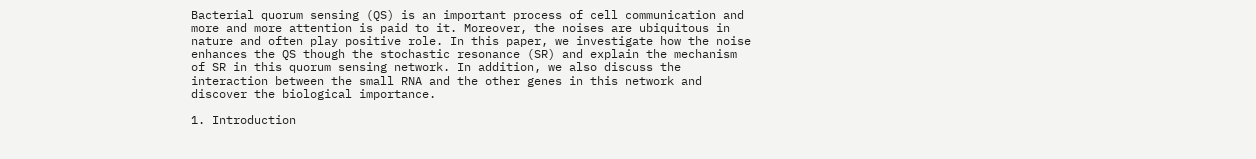Bacterial quorum sensing (QS) is an important process of cell communication and more and more attention is paid to it. Moreover, the noises are ubiquitous in nature and often play positive role. In this paper, we investigate how the noise enhances the QS though the stochastic resonance (SR) and explain the mechanism of SR in this quorum sensing network. In addition, we also discuss the interaction between the small RNA and the other genes in this network and discover the biological importance.

1. Introduction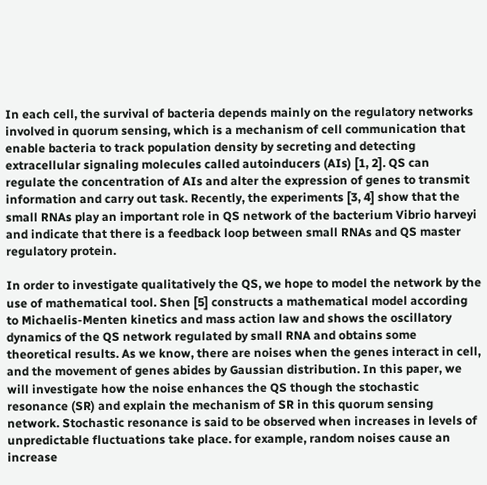In each cell, the survival of bacteria depends mainly on the regulatory networks involved in quorum sensing, which is a mechanism of cell communication that enable bacteria to track population density by secreting and detecting extracellular signaling molecules called autoinducers (AIs) [1, 2]. QS can regulate the concentration of AIs and alter the expression of genes to transmit information and carry out task. Recently, the experiments [3, 4] show that the small RNAs play an important role in QS network of the bacterium Vibrio harveyi and indicate that there is a feedback loop between small RNAs and QS master regulatory protein.

In order to investigate qualitatively the QS, we hope to model the network by the use of mathematical tool. Shen [5] constructs a mathematical model according to Michaelis-Menten kinetics and mass action law and shows the oscillatory dynamics of the QS network regulated by small RNA and obtains some theoretical results. As we know, there are noises when the genes interact in cell, and the movement of genes abides by Gaussian distribution. In this paper, we will investigate how the noise enhances the QS though the stochastic resonance (SR) and explain the mechanism of SR in this quorum sensing network. Stochastic resonance is said to be observed when increases in levels of unpredictable fluctuations take place. for example, random noises cause an increase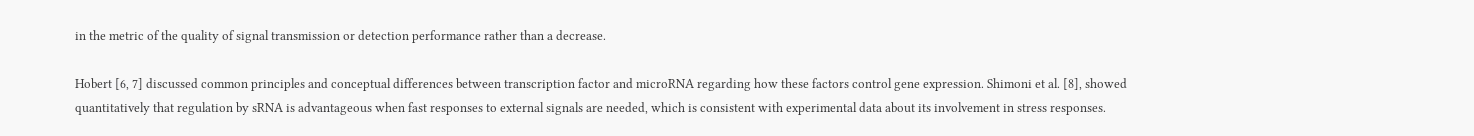in the metric of the quality of signal transmission or detection performance rather than a decrease.

Hobert [6, 7] discussed common principles and conceptual differences between transcription factor and microRNA regarding how these factors control gene expression. Shimoni et al. [8], showed quantitatively that regulation by sRNA is advantageous when fast responses to external signals are needed, which is consistent with experimental data about its involvement in stress responses.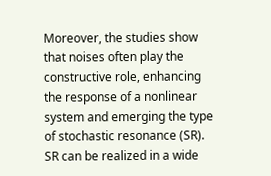Moreover, the studies show that noises often play the constructive role, enhancing the response of a nonlinear system and emerging the type of stochastic resonance (SR). SR can be realized in a wide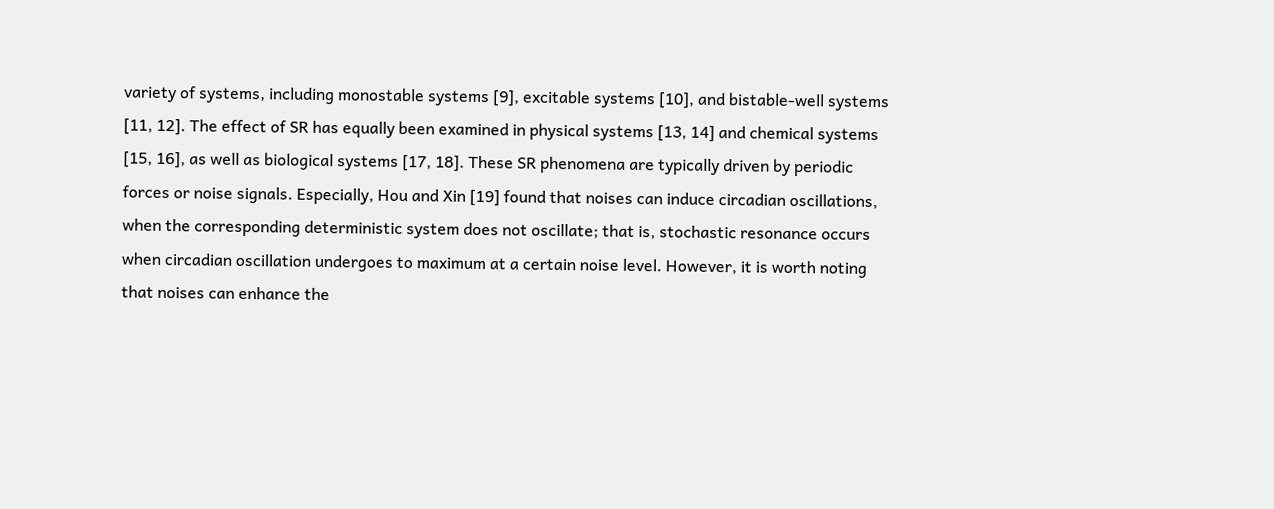variety of systems, including monostable systems [9], excitable systems [10], and bistable-well systems [11, 12]. The effect of SR has equally been examined in physical systems [13, 14] and chemical systems [15, 16], as well as biological systems [17, 18]. These SR phenomena are typically driven by periodic forces or noise signals. Especially, Hou and Xin [19] found that noises can induce circadian oscillations, when the corresponding deterministic system does not oscillate; that is, stochastic resonance occurs when circadian oscillation undergoes to maximum at a certain noise level. However, it is worth noting that noises can enhance the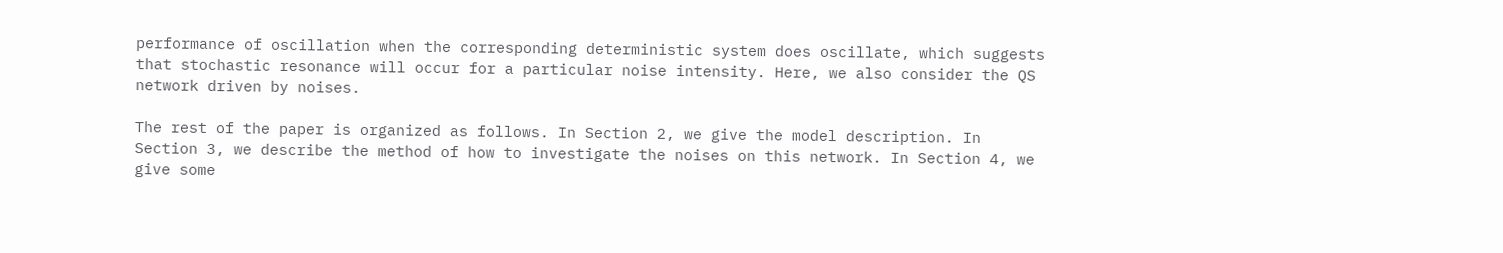performance of oscillation when the corresponding deterministic system does oscillate, which suggests that stochastic resonance will occur for a particular noise intensity. Here, we also consider the QS network driven by noises.

The rest of the paper is organized as follows. In Section 2, we give the model description. In Section 3, we describe the method of how to investigate the noises on this network. In Section 4, we give some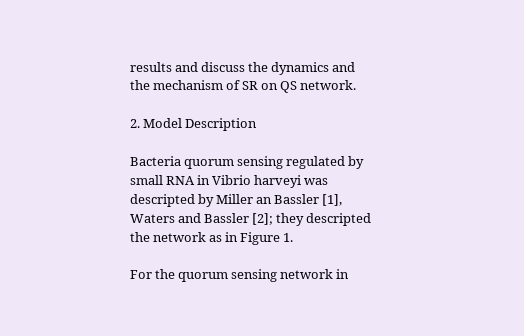results and discuss the dynamics and the mechanism of SR on QS network.

2. Model Description

Bacteria quorum sensing regulated by small RNA in Vibrio harveyi was descripted by Miller an Bassler [1], Waters and Bassler [2]; they descripted the network as in Figure 1.

For the quorum sensing network in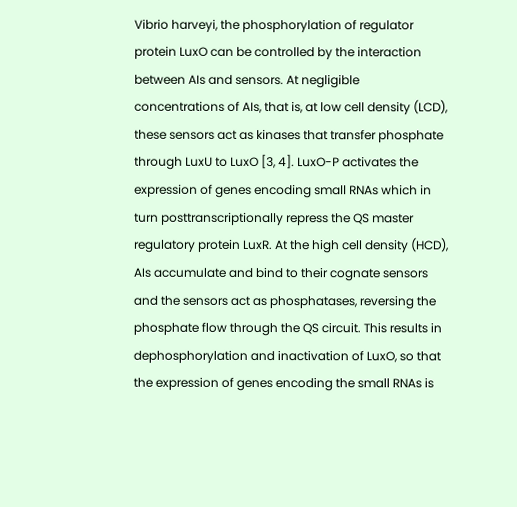Vibrio harveyi, the phosphorylation of regulator protein LuxO can be controlled by the interaction between AIs and sensors. At negligible concentrations of AIs, that is, at low cell density (LCD), these sensors act as kinases that transfer phosphate through LuxU to LuxO [3, 4]. LuxO-P activates the expression of genes encoding small RNAs which in turn posttranscriptionally repress the QS master regulatory protein LuxR. At the high cell density (HCD), AIs accumulate and bind to their cognate sensors and the sensors act as phosphatases, reversing the phosphate flow through the QS circuit. This results in dephosphorylation and inactivation of LuxO, so that the expression of genes encoding the small RNAs is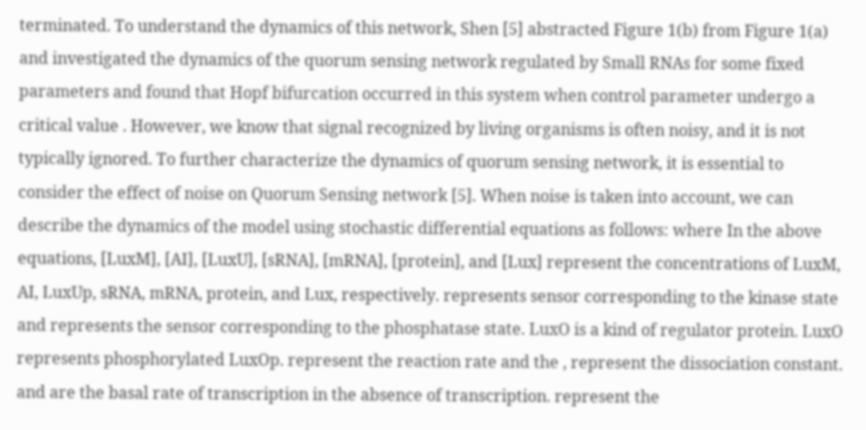terminated. To understand the dynamics of this network, Shen [5] abstracted Figure 1(b) from Figure 1(a) and investigated the dynamics of the quorum sensing network regulated by Small RNAs for some fixed parameters and found that Hopf bifurcation occurred in this system when control parameter undergo a critical value . However, we know that signal recognized by living organisms is often noisy, and it is not typically ignored. To further characterize the dynamics of quorum sensing network, it is essential to consider the effect of noise on Quorum Sensing network [5]. When noise is taken into account, we can describe the dynamics of the model using stochastic differential equations as follows: where In the above equations, [LuxM], [AI], [LuxU], [sRNA], [mRNA], [protein], and [Lux] represent the concentrations of LuxM, AI, LuxUp, sRNA, mRNA, protein, and Lux, respectively. represents sensor corresponding to the kinase state and represents the sensor corresponding to the phosphatase state. LuxO is a kind of regulator protein. LuxO represents phosphorylated LuxOp. represent the reaction rate and the , represent the dissociation constant. and are the basal rate of transcription in the absence of transcription. represent the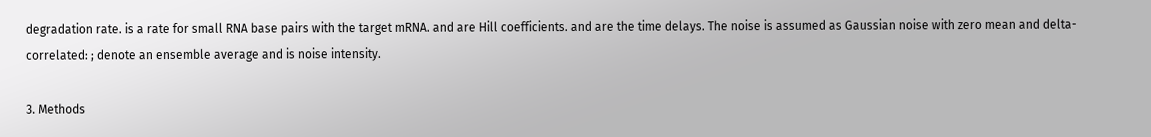degradation rate. is a rate for small RNA base pairs with the target mRNA. and are Hill coefficients. and are the time delays. The noise is assumed as Gaussian noise with zero mean and delta-correlated: ; denote an ensemble average and is noise intensity.

3. Methods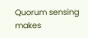Quorum sensing makes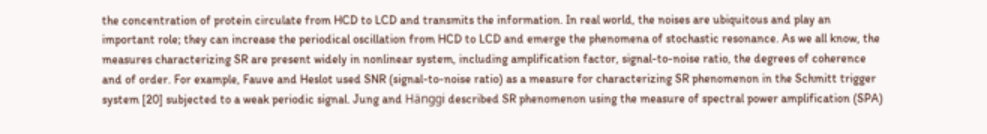the concentration of protein circulate from HCD to LCD and transmits the information. In real world, the noises are ubiquitous and play an important role; they can increase the periodical oscillation from HCD to LCD and emerge the phenomena of stochastic resonance. As we all know, the measures characterizing SR are present widely in nonlinear system, including amplification factor, signal-to-noise ratio, the degrees of coherence and of order. For example, Fauve and Heslot used SNR (signal-to-noise ratio) as a measure for characterizing SR phenomenon in the Schmitt trigger system [20] subjected to a weak periodic signal. Jung and Hänggi described SR phenomenon using the measure of spectral power amplification (SPA)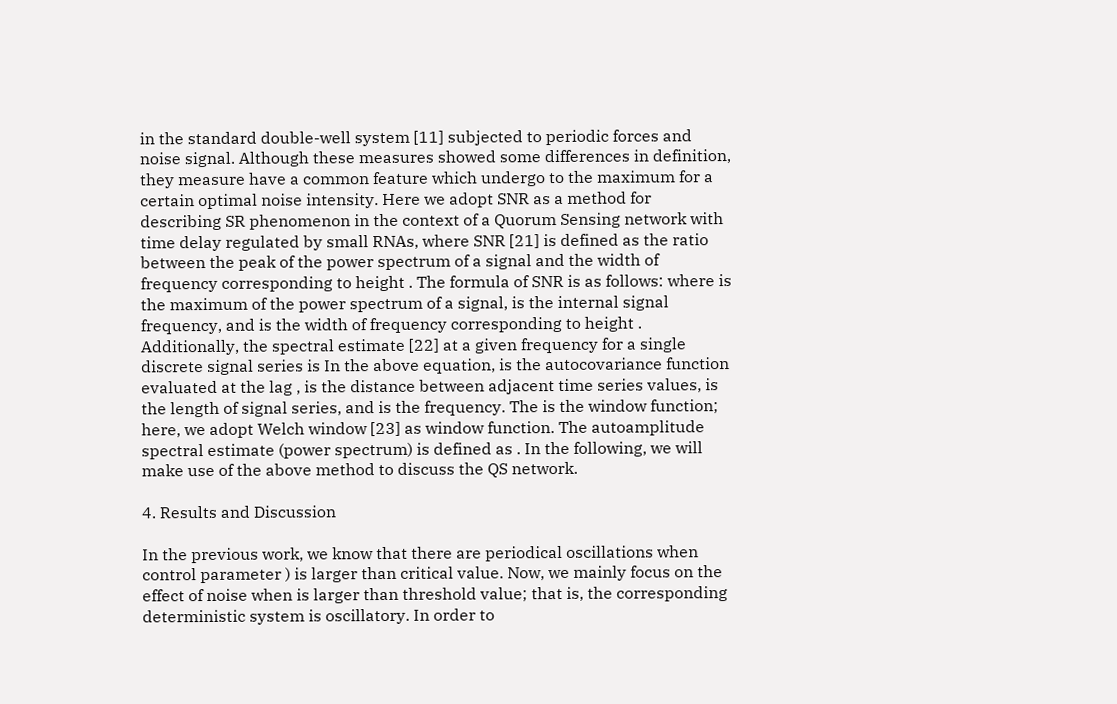in the standard double-well system [11] subjected to periodic forces and noise signal. Although these measures showed some differences in definition, they measure have a common feature which undergo to the maximum for a certain optimal noise intensity. Here we adopt SNR as a method for describing SR phenomenon in the context of a Quorum Sensing network with time delay regulated by small RNAs, where SNR [21] is defined as the ratio between the peak of the power spectrum of a signal and the width of frequency corresponding to height . The formula of SNR is as follows: where is the maximum of the power spectrum of a signal, is the internal signal frequency, and is the width of frequency corresponding to height . Additionally, the spectral estimate [22] at a given frequency for a single discrete signal series is In the above equation, is the autocovariance function evaluated at the lag , is the distance between adjacent time series values, is the length of signal series, and is the frequency. The is the window function; here, we adopt Welch window [23] as window function. The autoamplitude spectral estimate (power spectrum) is defined as . In the following, we will make use of the above method to discuss the QS network.

4. Results and Discussion

In the previous work, we know that there are periodical oscillations when control parameter ) is larger than critical value. Now, we mainly focus on the effect of noise when is larger than threshold value; that is, the corresponding deterministic system is oscillatory. In order to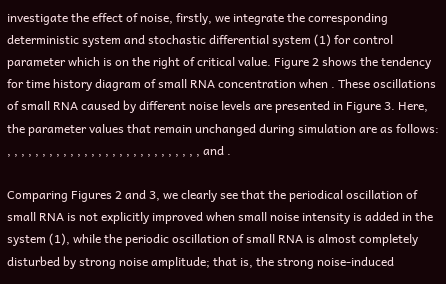investigate the effect of noise, firstly, we integrate the corresponding deterministic system and stochastic differential system (1) for control parameter which is on the right of critical value. Figure 2 shows the tendency for time history diagram of small RNA concentration when . These oscillations of small RNA caused by different noise levels are presented in Figure 3. Here, the parameter values that remain unchanged during simulation are as follows: , , , , , , , , , , , , , , , , , , , , , , , , , , , , and .

Comparing Figures 2 and 3, we clearly see that the periodical oscillation of small RNA is not explicitly improved when small noise intensity is added in the system (1), while the periodic oscillation of small RNA is almost completely disturbed by strong noise amplitude; that is, the strong noise-induced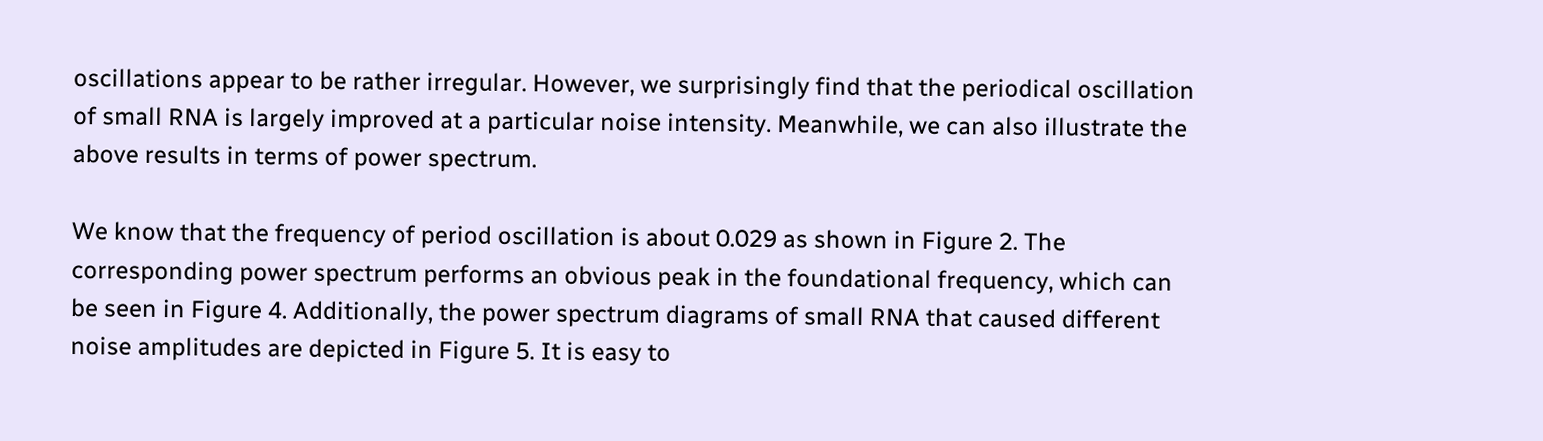oscillations appear to be rather irregular. However, we surprisingly find that the periodical oscillation of small RNA is largely improved at a particular noise intensity. Meanwhile, we can also illustrate the above results in terms of power spectrum.

We know that the frequency of period oscillation is about 0.029 as shown in Figure 2. The corresponding power spectrum performs an obvious peak in the foundational frequency, which can be seen in Figure 4. Additionally, the power spectrum diagrams of small RNA that caused different noise amplitudes are depicted in Figure 5. It is easy to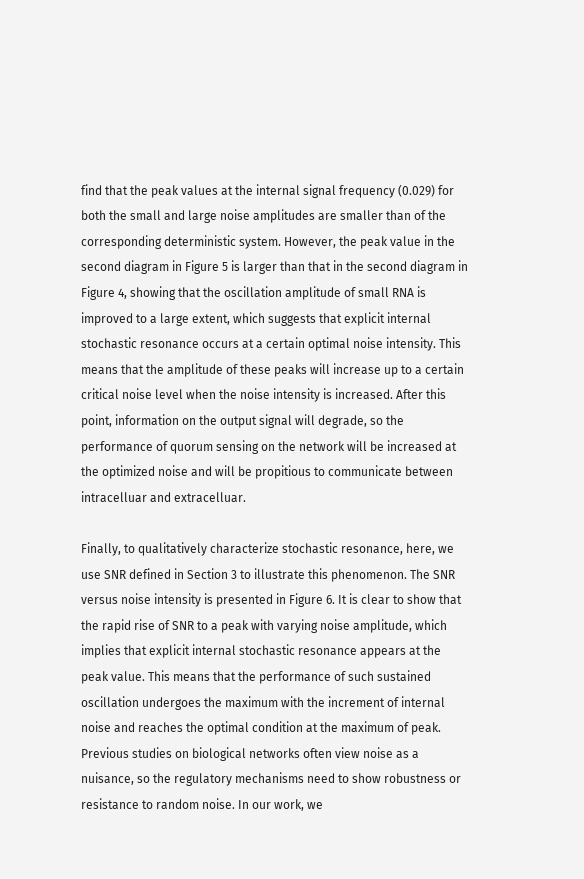find that the peak values at the internal signal frequency (0.029) for both the small and large noise amplitudes are smaller than of the corresponding deterministic system. However, the peak value in the second diagram in Figure 5 is larger than that in the second diagram in Figure 4, showing that the oscillation amplitude of small RNA is improved to a large extent, which suggests that explicit internal stochastic resonance occurs at a certain optimal noise intensity. This means that the amplitude of these peaks will increase up to a certain critical noise level when the noise intensity is increased. After this point, information on the output signal will degrade, so the performance of quorum sensing on the network will be increased at the optimized noise and will be propitious to communicate between intracelluar and extracelluar.

Finally, to qualitatively characterize stochastic resonance, here, we use SNR defined in Section 3 to illustrate this phenomenon. The SNR versus noise intensity is presented in Figure 6. It is clear to show that the rapid rise of SNR to a peak with varying noise amplitude, which implies that explicit internal stochastic resonance appears at the peak value. This means that the performance of such sustained oscillation undergoes the maximum with the increment of internal noise and reaches the optimal condition at the maximum of peak. Previous studies on biological networks often view noise as a nuisance, so the regulatory mechanisms need to show robustness or resistance to random noise. In our work, we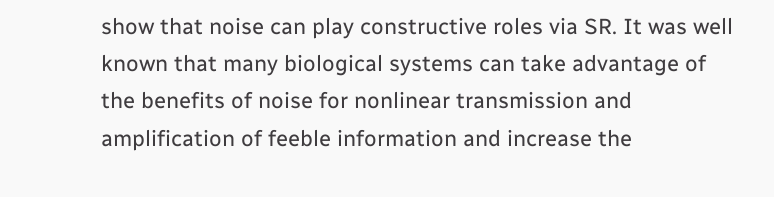show that noise can play constructive roles via SR. It was well known that many biological systems can take advantage of the benefits of noise for nonlinear transmission and amplification of feeble information and increase the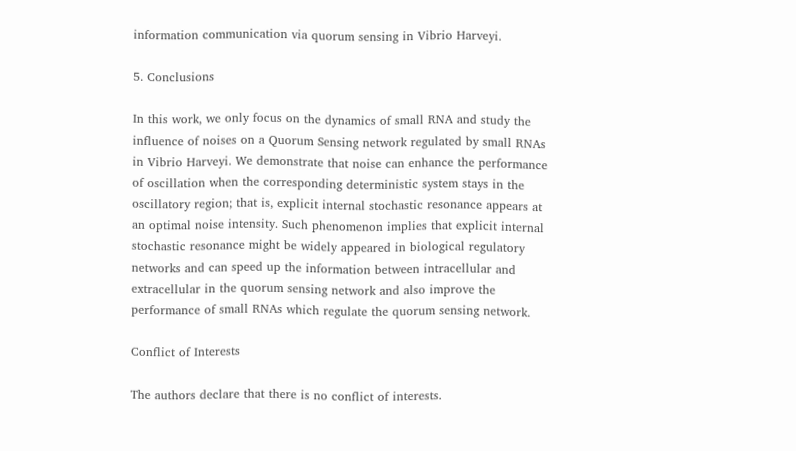information communication via quorum sensing in Vibrio Harveyi.

5. Conclusions

In this work, we only focus on the dynamics of small RNA and study the influence of noises on a Quorum Sensing network regulated by small RNAs in Vibrio Harveyi. We demonstrate that noise can enhance the performance of oscillation when the corresponding deterministic system stays in the oscillatory region; that is, explicit internal stochastic resonance appears at an optimal noise intensity. Such phenomenon implies that explicit internal stochastic resonance might be widely appeared in biological regulatory networks and can speed up the information between intracellular and extracellular in the quorum sensing network and also improve the performance of small RNAs which regulate the quorum sensing network.

Conflict of Interests

The authors declare that there is no conflict of interests.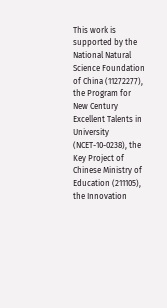This work is supported by the National Natural Science Foundation of China (11272277), the Program for New Century Excellent Talents in University (NCET-10-0238), the Key Project of Chinese Ministry of Education (211105), the Innovation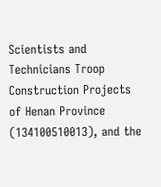Scientists and Technicians Troop Construction Projects of Henan Province (134100510013), and the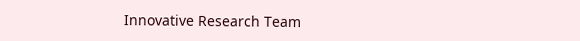Innovative Research Team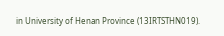in University of Henan Province (13IRTSTHN019).